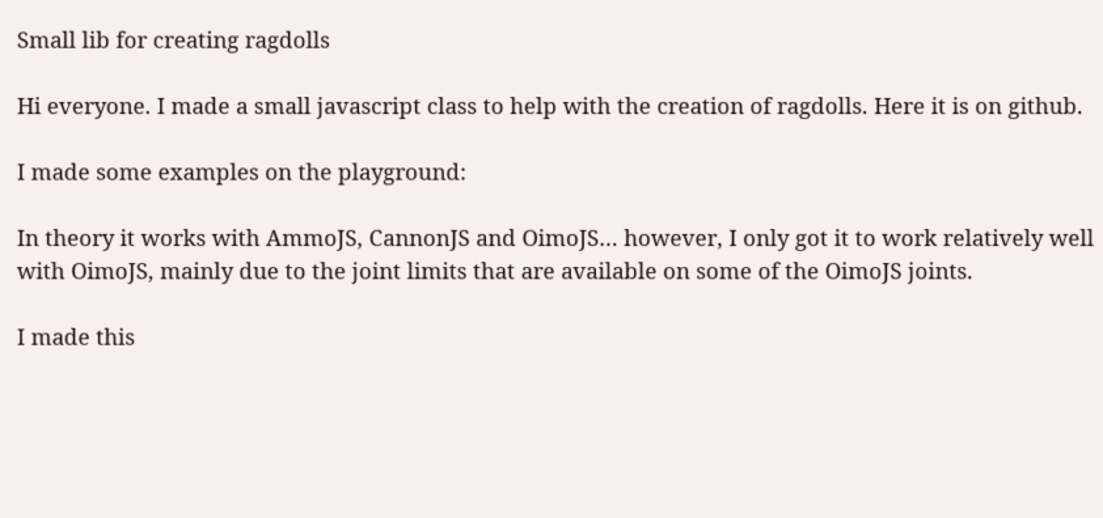Small lib for creating ragdolls

Hi everyone. I made a small javascript class to help with the creation of ragdolls. Here it is on github.

I made some examples on the playground:

In theory it works with AmmoJS, CannonJS and OimoJS… however, I only got it to work relatively well with OimoJS, mainly due to the joint limits that are available on some of the OimoJS joints.

I made this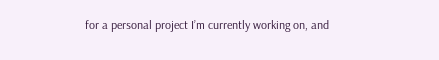for a personal project I’m currently working on, and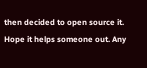then decided to open source it. Hope it helps someone out. Any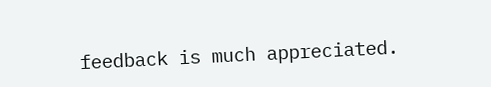feedback is much appreciated.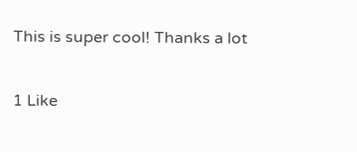This is super cool! Thanks a lot

1 Like